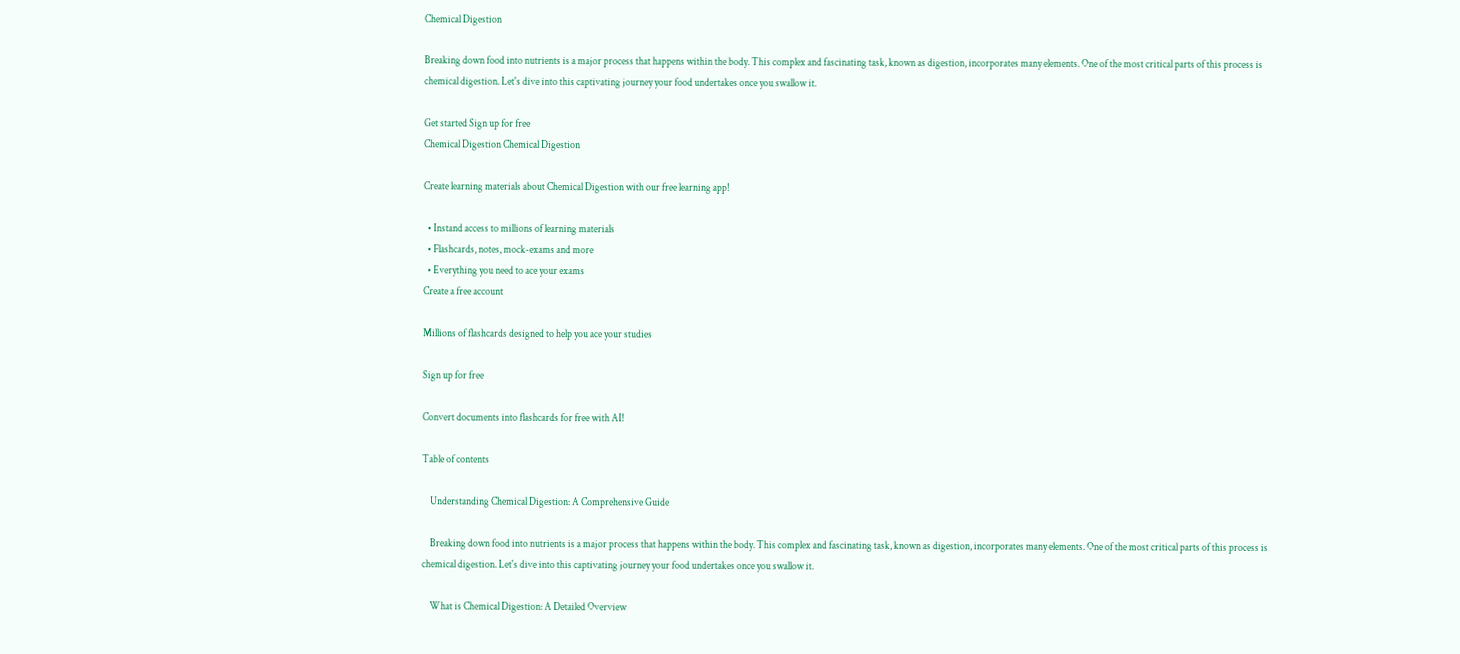Chemical Digestion

Breaking down food into nutrients is a major process that happens within the body. This complex and fascinating task, known as digestion, incorporates many elements. One of the most critical parts of this process is chemical digestion. Let's dive into this captivating journey your food undertakes once you swallow it.

Get started Sign up for free
Chemical Digestion Chemical Digestion

Create learning materials about Chemical Digestion with our free learning app!

  • Instand access to millions of learning materials
  • Flashcards, notes, mock-exams and more
  • Everything you need to ace your exams
Create a free account

Millions of flashcards designed to help you ace your studies

Sign up for free

Convert documents into flashcards for free with AI!

Table of contents

    Understanding Chemical Digestion: A Comprehensive Guide

    Breaking down food into nutrients is a major process that happens within the body. This complex and fascinating task, known as digestion, incorporates many elements. One of the most critical parts of this process is chemical digestion. Let's dive into this captivating journey your food undertakes once you swallow it.

    What is Chemical Digestion: A Detailed Overview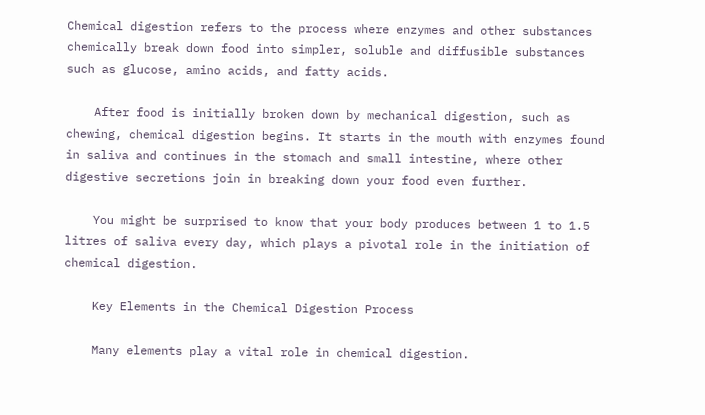Chemical digestion refers to the process where enzymes and other substances chemically break down food into simpler, soluble and diffusible substances such as glucose, amino acids, and fatty acids.

    After food is initially broken down by mechanical digestion, such as chewing, chemical digestion begins. It starts in the mouth with enzymes found in saliva and continues in the stomach and small intestine, where other digestive secretions join in breaking down your food even further.

    You might be surprised to know that your body produces between 1 to 1.5 litres of saliva every day, which plays a pivotal role in the initiation of chemical digestion.

    Key Elements in the Chemical Digestion Process

    Many elements play a vital role in chemical digestion.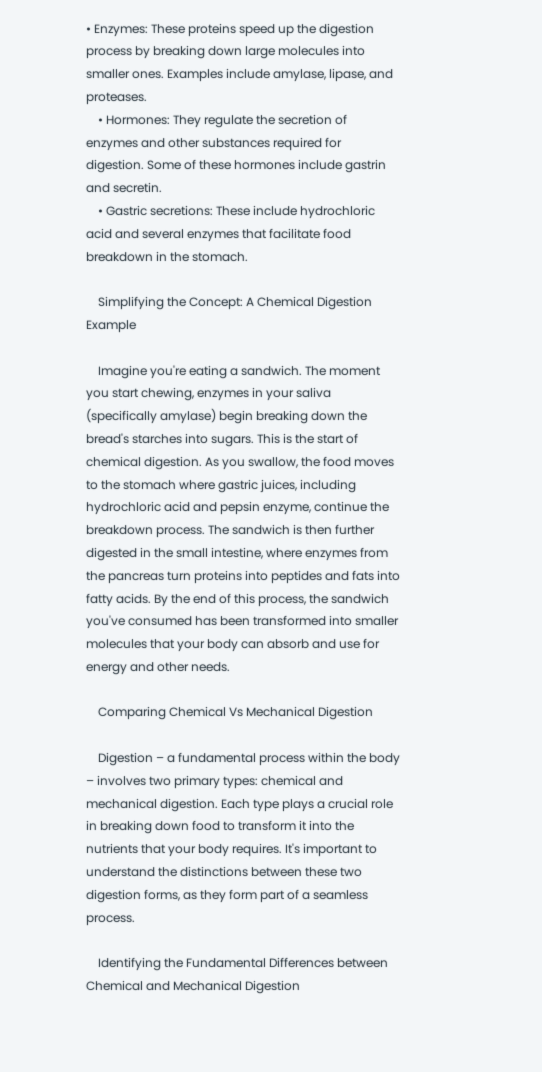• Enzymes: These proteins speed up the digestion process by breaking down large molecules into smaller ones. Examples include amylase, lipase, and proteases.
    • Hormones: They regulate the secretion of enzymes and other substances required for digestion. Some of these hormones include gastrin and secretin.
    • Gastric secretions: These include hydrochloric acid and several enzymes that facilitate food breakdown in the stomach.

    Simplifying the Concept: A Chemical Digestion Example

    Imagine you're eating a sandwich. The moment you start chewing, enzymes in your saliva (specifically amylase) begin breaking down the bread's starches into sugars. This is the start of chemical digestion. As you swallow, the food moves to the stomach where gastric juices, including hydrochloric acid and pepsin enzyme, continue the breakdown process. The sandwich is then further digested in the small intestine, where enzymes from the pancreas turn proteins into peptides and fats into fatty acids. By the end of this process, the sandwich you've consumed has been transformed into smaller molecules that your body can absorb and use for energy and other needs.

    Comparing Chemical Vs Mechanical Digestion

    Digestion – a fundamental process within the body – involves two primary types: chemical and mechanical digestion. Each type plays a crucial role in breaking down food to transform it into the nutrients that your body requires. It's important to understand the distinctions between these two digestion forms, as they form part of a seamless process.

    Identifying the Fundamental Differences between Chemical and Mechanical Digestion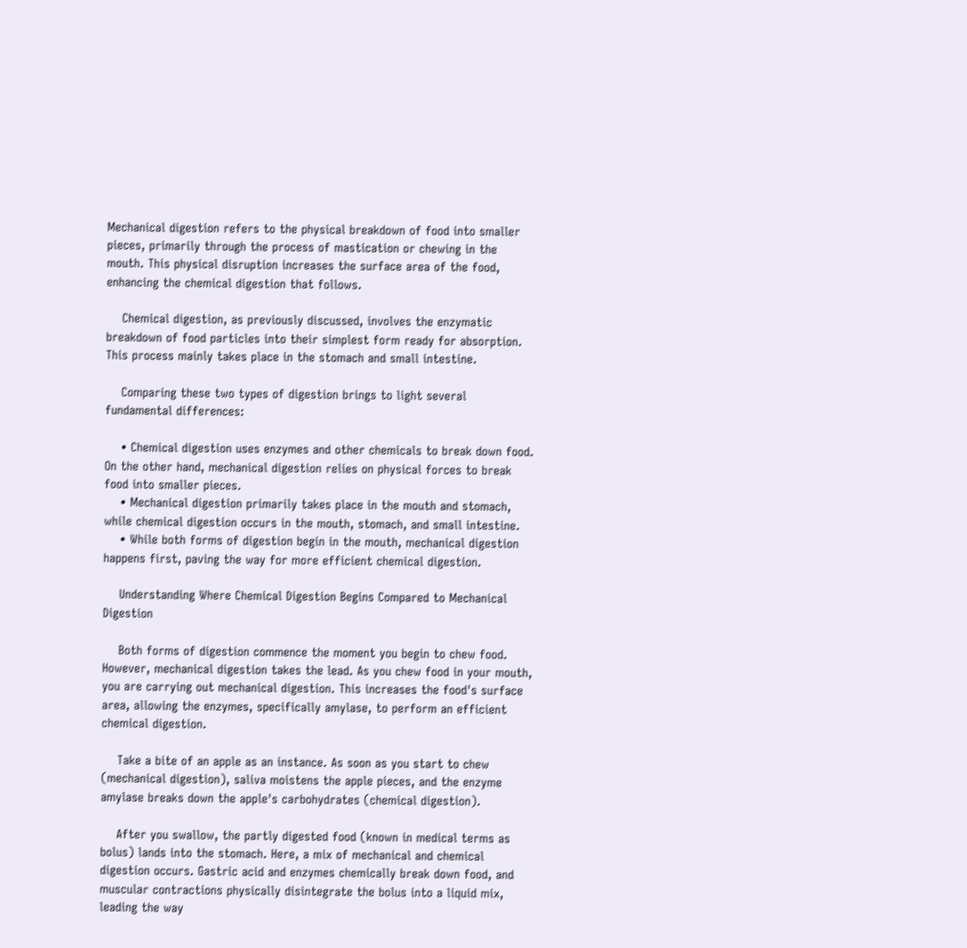Mechanical digestion refers to the physical breakdown of food into smaller pieces, primarily through the process of mastication or chewing in the mouth. This physical disruption increases the surface area of the food, enhancing the chemical digestion that follows.

    Chemical digestion, as previously discussed, involves the enzymatic breakdown of food particles into their simplest form ready for absorption. This process mainly takes place in the stomach and small intestine.

    Comparing these two types of digestion brings to light several fundamental differences:

    • Chemical digestion uses enzymes and other chemicals to break down food. On the other hand, mechanical digestion relies on physical forces to break food into smaller pieces.
    • Mechanical digestion primarily takes place in the mouth and stomach, while chemical digestion occurs in the mouth, stomach, and small intestine.
    • While both forms of digestion begin in the mouth, mechanical digestion happens first, paving the way for more efficient chemical digestion.

    Understanding Where Chemical Digestion Begins Compared to Mechanical Digestion

    Both forms of digestion commence the moment you begin to chew food. However, mechanical digestion takes the lead. As you chew food in your mouth, you are carrying out mechanical digestion. This increases the food's surface area, allowing the enzymes, specifically amylase, to perform an efficient chemical digestion.

    Take a bite of an apple as an instance. As soon as you start to chew (mechanical digestion), saliva moistens the apple pieces, and the enzyme amylase breaks down the apple's carbohydrates (chemical digestion).

    After you swallow, the partly digested food (known in medical terms as bolus) lands into the stomach. Here, a mix of mechanical and chemical digestion occurs. Gastric acid and enzymes chemically break down food, and muscular contractions physically disintegrate the bolus into a liquid mix, leading the way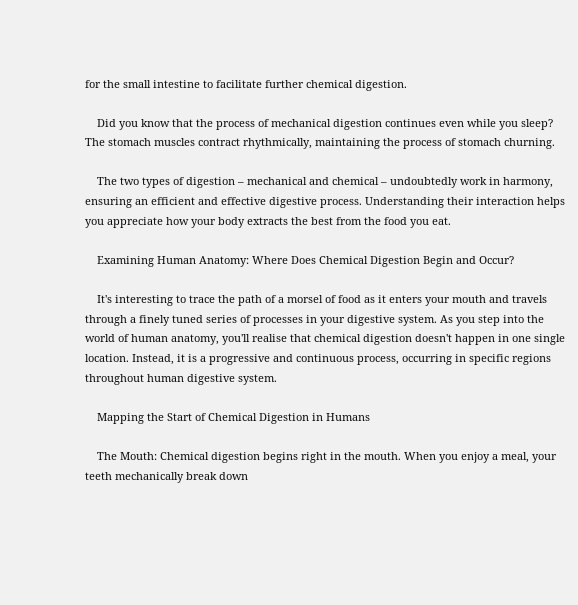for the small intestine to facilitate further chemical digestion.

    Did you know that the process of mechanical digestion continues even while you sleep? The stomach muscles contract rhythmically, maintaining the process of stomach churning.

    The two types of digestion – mechanical and chemical – undoubtedly work in harmony, ensuring an efficient and effective digestive process. Understanding their interaction helps you appreciate how your body extracts the best from the food you eat.

    Examining Human Anatomy: Where Does Chemical Digestion Begin and Occur?

    It's interesting to trace the path of a morsel of food as it enters your mouth and travels through a finely tuned series of processes in your digestive system. As you step into the world of human anatomy, you'll realise that chemical digestion doesn't happen in one single location. Instead, it is a progressive and continuous process, occurring in specific regions throughout human digestive system.

    Mapping the Start of Chemical Digestion in Humans

    The Mouth: Chemical digestion begins right in the mouth. When you enjoy a meal, your teeth mechanically break down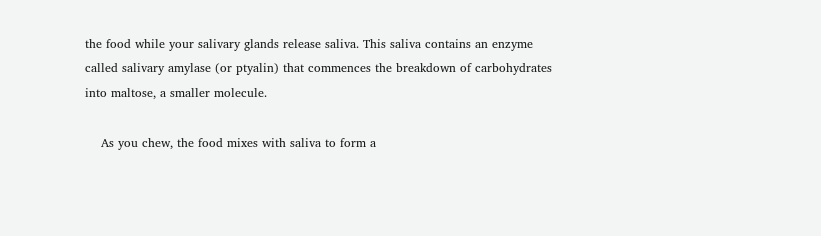the food while your salivary glands release saliva. This saliva contains an enzyme called salivary amylase (or ptyalin) that commences the breakdown of carbohydrates into maltose, a smaller molecule.

    As you chew, the food mixes with saliva to form a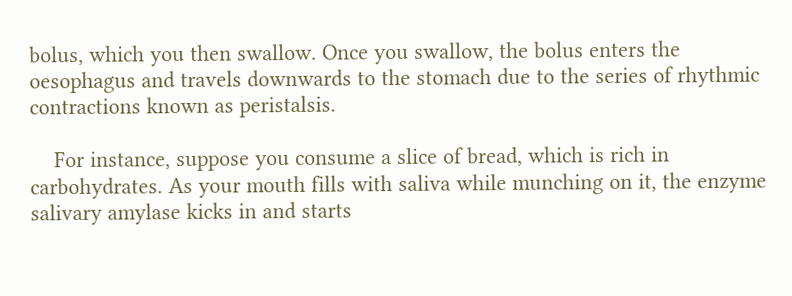bolus, which you then swallow. Once you swallow, the bolus enters the oesophagus and travels downwards to the stomach due to the series of rhythmic contractions known as peristalsis.

    For instance, suppose you consume a slice of bread, which is rich in carbohydrates. As your mouth fills with saliva while munching on it, the enzyme salivary amylase kicks in and starts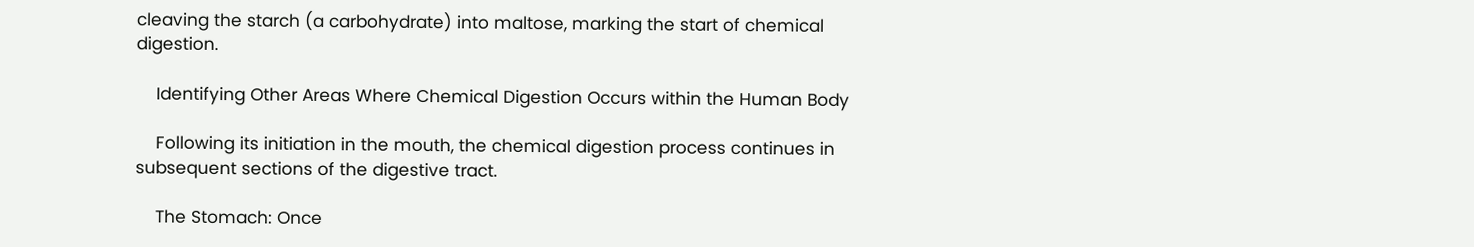cleaving the starch (a carbohydrate) into maltose, marking the start of chemical digestion.

    Identifying Other Areas Where Chemical Digestion Occurs within the Human Body

    Following its initiation in the mouth, the chemical digestion process continues in subsequent sections of the digestive tract.

    The Stomach: Once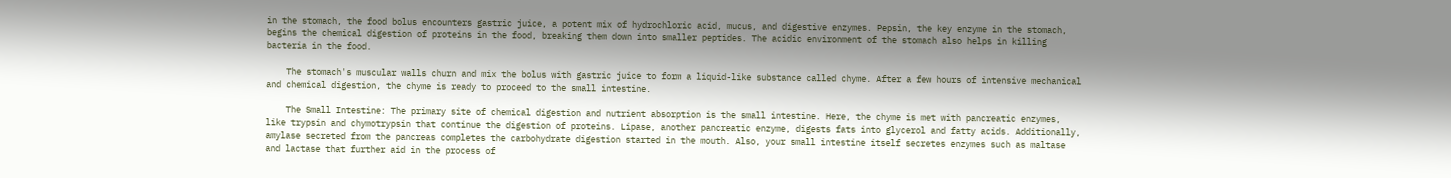in the stomach, the food bolus encounters gastric juice, a potent mix of hydrochloric acid, mucus, and digestive enzymes. Pepsin, the key enzyme in the stomach, begins the chemical digestion of proteins in the food, breaking them down into smaller peptides. The acidic environment of the stomach also helps in killing bacteria in the food.

    The stomach's muscular walls churn and mix the bolus with gastric juice to form a liquid-like substance called chyme. After a few hours of intensive mechanical and chemical digestion, the chyme is ready to proceed to the small intestine.

    The Small Intestine: The primary site of chemical digestion and nutrient absorption is the small intestine. Here, the chyme is met with pancreatic enzymes, like trypsin and chymotrypsin that continue the digestion of proteins. Lipase, another pancreatic enzyme, digests fats into glycerol and fatty acids. Additionally, amylase secreted from the pancreas completes the carbohydrate digestion started in the mouth. Also, your small intestine itself secretes enzymes such as maltase and lactase that further aid in the process of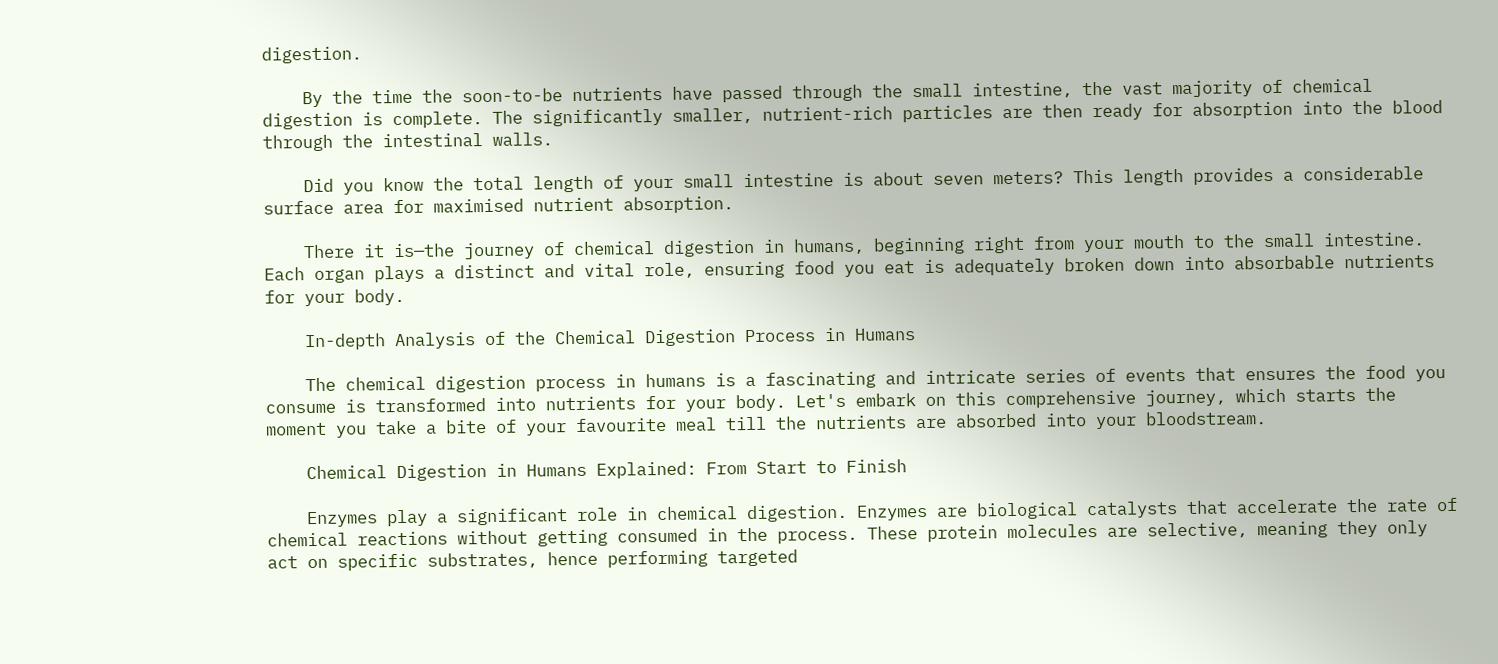digestion.

    By the time the soon-to-be nutrients have passed through the small intestine, the vast majority of chemical digestion is complete. The significantly smaller, nutrient-rich particles are then ready for absorption into the blood through the intestinal walls.

    Did you know the total length of your small intestine is about seven meters? This length provides a considerable surface area for maximised nutrient absorption.

    There it is—the journey of chemical digestion in humans, beginning right from your mouth to the small intestine. Each organ plays a distinct and vital role, ensuring food you eat is adequately broken down into absorbable nutrients for your body.

    In-depth Analysis of the Chemical Digestion Process in Humans

    The chemical digestion process in humans is a fascinating and intricate series of events that ensures the food you consume is transformed into nutrients for your body. Let's embark on this comprehensive journey, which starts the moment you take a bite of your favourite meal till the nutrients are absorbed into your bloodstream.

    Chemical Digestion in Humans Explained: From Start to Finish

    Enzymes play a significant role in chemical digestion. Enzymes are biological catalysts that accelerate the rate of chemical reactions without getting consumed in the process. These protein molecules are selective, meaning they only act on specific substrates, hence performing targeted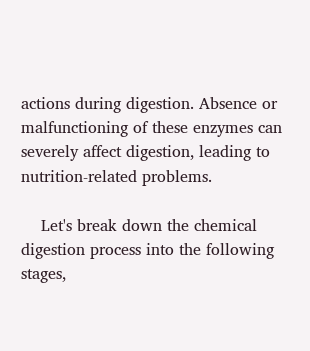actions during digestion. Absence or malfunctioning of these enzymes can severely affect digestion, leading to nutrition-related problems.

    Let's break down the chemical digestion process into the following stages,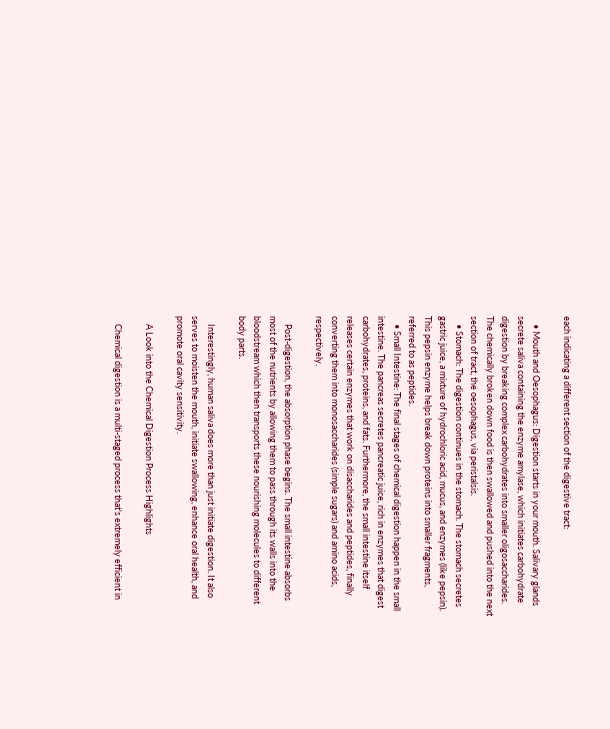each indicating a different section of the digestive tract:

    • Mouth and Oesophagus: Digestion starts in your mouth. Salivary glands secrete saliva containing the enzyme amylase, which initiates carbohydrate digestion by breaking complex carbohydrates into smaller oligosaccharides. The chemically broken down food is then swallowed and pushed into the next section of tract, the oesophagus, via peristalsis.
    • Stomach: The digestion continues in the stomach. The stomach secretes gastric juice, a mixture of hydrochloric acid, mucus, and enzymes (like pepsin). This pepsin enzyme helps break down proteins into smaller fragments, referred to as peptides.
    • Small Intestine: The final stages of chemical digestion happen in the small intestine. The pancreas secretes pancreatic juice, rich in enzymes that digest carbohydrates, proteins, and fats. Furthermore, the small intestine itself releases certain enzymes that work on disaccharides and peptides, finally converting them into monosaccharides (simple sugars) and amino acids, respectively.

    Post-digestion, the absorption phase begins. The small intestine absorbs most of the nutrients by allowing them to pass through its walls into the bloodstream which then transports these nourishing molecules to different body parts.

    Interestingly, human saliva does more than just initiate digestion. It also serves to moisten the mouth, initiate swallowing, enhance oral health, and promote oral cavity sensitivity.

    A Look into the Chemical Digestion Process Highlights

    Chemical digestion is a multi-staged process that's extremely efficient in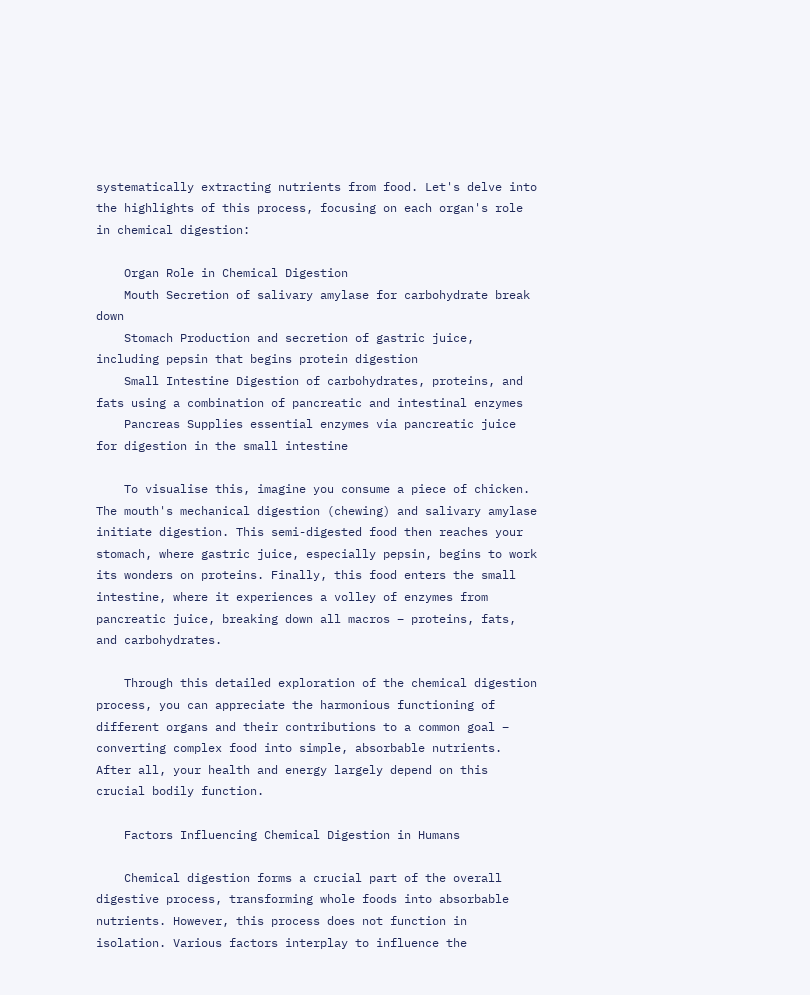systematically extracting nutrients from food. Let's delve into the highlights of this process, focusing on each organ's role in chemical digestion:

    Organ Role in Chemical Digestion
    Mouth Secretion of salivary amylase for carbohydrate break down
    Stomach Production and secretion of gastric juice, including pepsin that begins protein digestion
    Small Intestine Digestion of carbohydrates, proteins, and fats using a combination of pancreatic and intestinal enzymes
    Pancreas Supplies essential enzymes via pancreatic juice for digestion in the small intestine

    To visualise this, imagine you consume a piece of chicken. The mouth's mechanical digestion (chewing) and salivary amylase initiate digestion. This semi-digested food then reaches your stomach, where gastric juice, especially pepsin, begins to work its wonders on proteins. Finally, this food enters the small intestine, where it experiences a volley of enzymes from pancreatic juice, breaking down all macros – proteins, fats, and carbohydrates.

    Through this detailed exploration of the chemical digestion process, you can appreciate the harmonious functioning of different organs and their contributions to a common goal – converting complex food into simple, absorbable nutrients. After all, your health and energy largely depend on this crucial bodily function.

    Factors Influencing Chemical Digestion in Humans

    Chemical digestion forms a crucial part of the overall digestive process, transforming whole foods into absorbable nutrients. However, this process does not function in isolation. Various factors interplay to influence the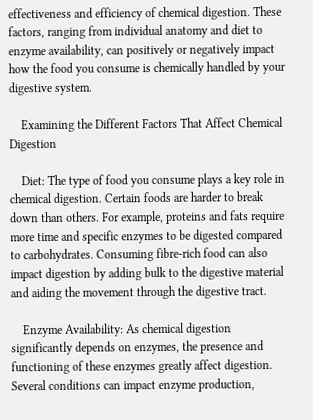effectiveness and efficiency of chemical digestion. These factors, ranging from individual anatomy and diet to enzyme availability, can positively or negatively impact how the food you consume is chemically handled by your digestive system.

    Examining the Different Factors That Affect Chemical Digestion

    Diet: The type of food you consume plays a key role in chemical digestion. Certain foods are harder to break down than others. For example, proteins and fats require more time and specific enzymes to be digested compared to carbohydrates. Consuming fibre-rich food can also impact digestion by adding bulk to the digestive material and aiding the movement through the digestive tract.

    Enzyme Availability: As chemical digestion significantly depends on enzymes, the presence and functioning of these enzymes greatly affect digestion. Several conditions can impact enzyme production,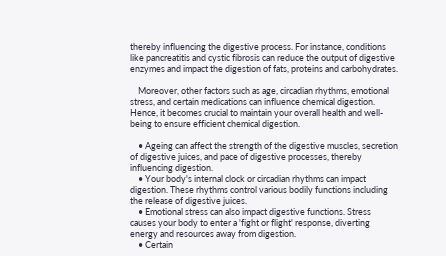thereby influencing the digestive process. For instance, conditions like pancreatitis and cystic fibrosis can reduce the output of digestive enzymes and impact the digestion of fats, proteins and carbohydrates.

    Moreover, other factors such as age, circadian rhythms, emotional stress, and certain medications can influence chemical digestion. Hence, it becomes crucial to maintain your overall health and well-being to ensure efficient chemical digestion.

    • Ageing can affect the strength of the digestive muscles, secretion of digestive juices, and pace of digestive processes, thereby influencing digestion.
    • Your body's internal clock or circadian rhythms can impact digestion. These rhythms control various bodily functions including the release of digestive juices.
    • Emotional stress can also impact digestive functions. Stress causes your body to enter a 'fight or flight' response, diverting energy and resources away from digestion.
    • Certain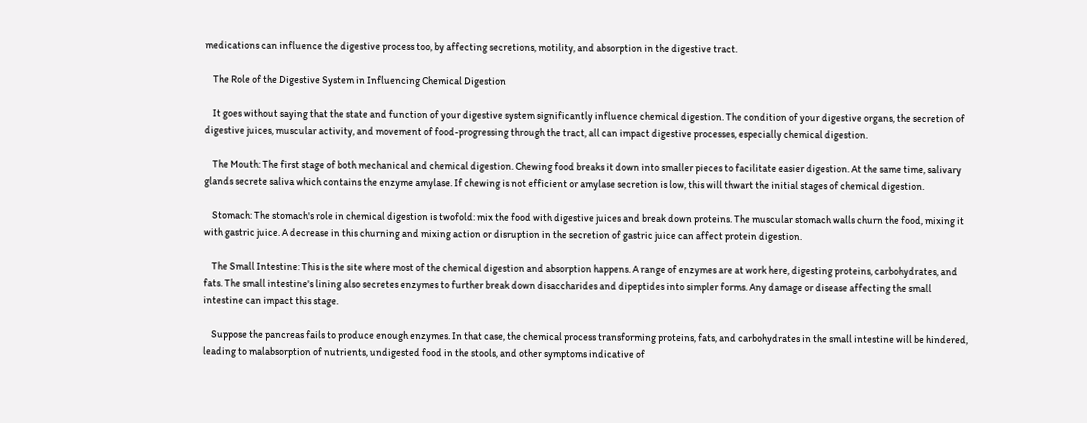medications can influence the digestive process too, by affecting secretions, motility, and absorption in the digestive tract.

    The Role of the Digestive System in Influencing Chemical Digestion

    It goes without saying that the state and function of your digestive system significantly influence chemical digestion. The condition of your digestive organs, the secretion of digestive juices, muscular activity, and movement of food-progressing through the tract, all can impact digestive processes, especially chemical digestion.

    The Mouth: The first stage of both mechanical and chemical digestion. Chewing food breaks it down into smaller pieces to facilitate easier digestion. At the same time, salivary glands secrete saliva which contains the enzyme amylase. If chewing is not efficient or amylase secretion is low, this will thwart the initial stages of chemical digestion.

    Stomach: The stomach's role in chemical digestion is twofold: mix the food with digestive juices and break down proteins. The muscular stomach walls churn the food, mixing it with gastric juice. A decrease in this churning and mixing action or disruption in the secretion of gastric juice can affect protein digestion.

    The Small Intestine: This is the site where most of the chemical digestion and absorption happens. A range of enzymes are at work here, digesting proteins, carbohydrates, and fats. The small intestine's lining also secretes enzymes to further break down disaccharides and dipeptides into simpler forms. Any damage or disease affecting the small intestine can impact this stage.

    Suppose the pancreas fails to produce enough enzymes. In that case, the chemical process transforming proteins, fats, and carbohydrates in the small intestine will be hindered, leading to malabsorption of nutrients, undigested food in the stools, and other symptoms indicative of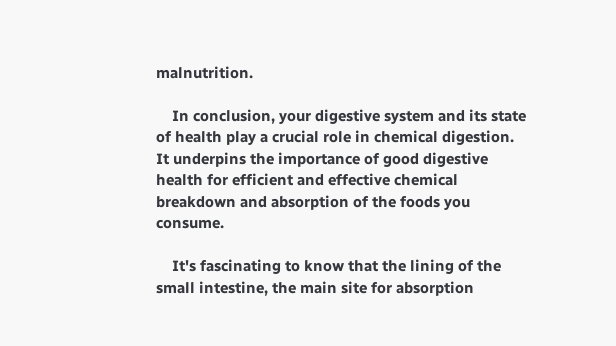malnutrition.

    In conclusion, your digestive system and its state of health play a crucial role in chemical digestion. It underpins the importance of good digestive health for efficient and effective chemical breakdown and absorption of the foods you consume.

    It's fascinating to know that the lining of the small intestine, the main site for absorption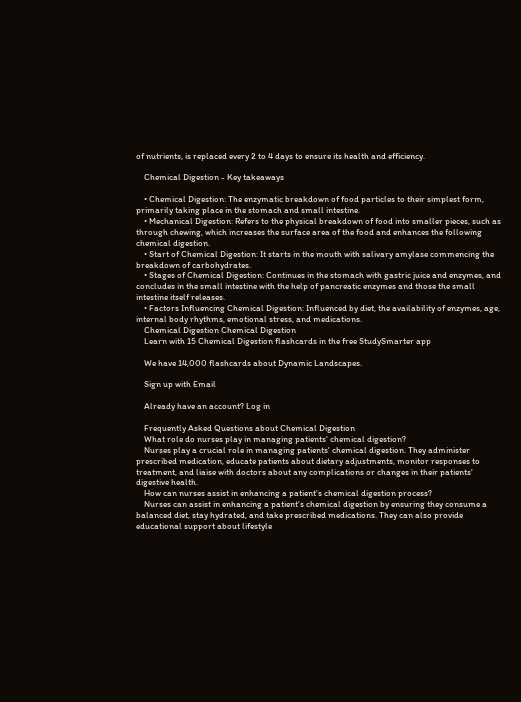of nutrients, is replaced every 2 to 4 days to ensure its health and efficiency.

    Chemical Digestion - Key takeaways

    • Chemical Digestion: The enzymatic breakdown of food particles to their simplest form, primarily taking place in the stomach and small intestine.
    • Mechanical Digestion: Refers to the physical breakdown of food into smaller pieces, such as through chewing, which increases the surface area of the food and enhances the following chemical digestion.
    • Start of Chemical Digestion: It starts in the mouth with salivary amylase commencing the breakdown of carbohydrates.
    • Stages of Chemical Digestion: Continues in the stomach with gastric juice and enzymes, and concludes in the small intestine with the help of pancreatic enzymes and those the small intestine itself releases.
    • Factors Influencing Chemical Digestion: Influenced by diet, the availability of enzymes, age, internal body rhythms, emotional stress, and medications.
    Chemical Digestion Chemical Digestion
    Learn with 15 Chemical Digestion flashcards in the free StudySmarter app

    We have 14,000 flashcards about Dynamic Landscapes.

    Sign up with Email

    Already have an account? Log in

    Frequently Asked Questions about Chemical Digestion
    What role do nurses play in managing patients' chemical digestion?
    Nurses play a crucial role in managing patients' chemical digestion. They administer prescribed medication, educate patients about dietary adjustments, monitor responses to treatment, and liaise with doctors about any complications or changes in their patients' digestive health.
    How can nurses assist in enhancing a patient's chemical digestion process?
    Nurses can assist in enhancing a patient's chemical digestion by ensuring they consume a balanced diet, stay hydrated, and take prescribed medications. They can also provide educational support about lifestyle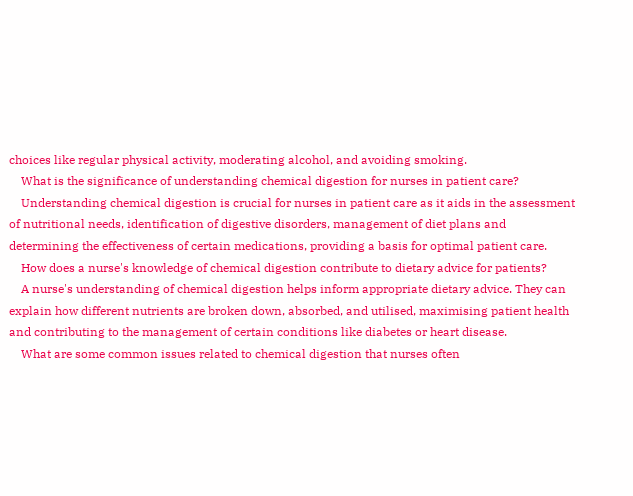choices like regular physical activity, moderating alcohol, and avoiding smoking.
    What is the significance of understanding chemical digestion for nurses in patient care?
    Understanding chemical digestion is crucial for nurses in patient care as it aids in the assessment of nutritional needs, identification of digestive disorders, management of diet plans and determining the effectiveness of certain medications, providing a basis for optimal patient care.
    How does a nurse's knowledge of chemical digestion contribute to dietary advice for patients?
    A nurse's understanding of chemical digestion helps inform appropriate dietary advice. They can explain how different nutrients are broken down, absorbed, and utilised, maximising patient health and contributing to the management of certain conditions like diabetes or heart disease.
    What are some common issues related to chemical digestion that nurses often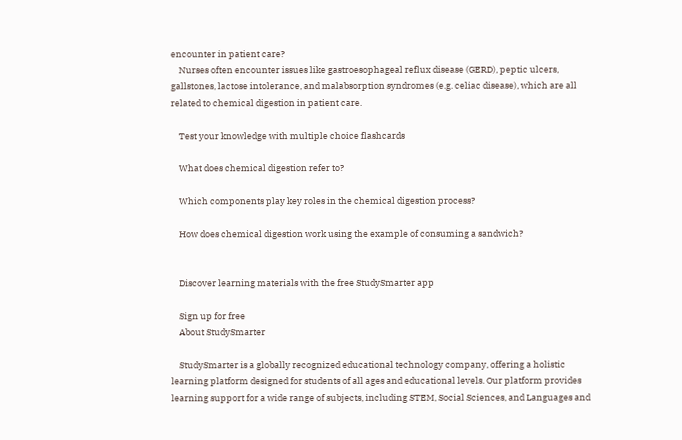encounter in patient care?
    Nurses often encounter issues like gastroesophageal reflux disease (GERD), peptic ulcers, gallstones, lactose intolerance, and malabsorption syndromes (e.g. celiac disease), which are all related to chemical digestion in patient care.

    Test your knowledge with multiple choice flashcards

    What does chemical digestion refer to?

    Which components play key roles in the chemical digestion process?

    How does chemical digestion work using the example of consuming a sandwich?


    Discover learning materials with the free StudySmarter app

    Sign up for free
    About StudySmarter

    StudySmarter is a globally recognized educational technology company, offering a holistic learning platform designed for students of all ages and educational levels. Our platform provides learning support for a wide range of subjects, including STEM, Social Sciences, and Languages and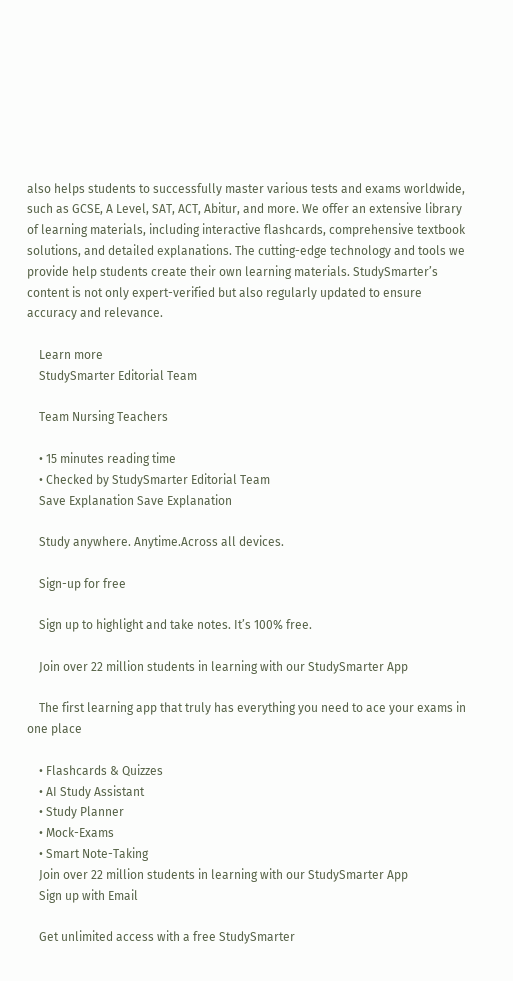also helps students to successfully master various tests and exams worldwide, such as GCSE, A Level, SAT, ACT, Abitur, and more. We offer an extensive library of learning materials, including interactive flashcards, comprehensive textbook solutions, and detailed explanations. The cutting-edge technology and tools we provide help students create their own learning materials. StudySmarter’s content is not only expert-verified but also regularly updated to ensure accuracy and relevance.

    Learn more
    StudySmarter Editorial Team

    Team Nursing Teachers

    • 15 minutes reading time
    • Checked by StudySmarter Editorial Team
    Save Explanation Save Explanation

    Study anywhere. Anytime.Across all devices.

    Sign-up for free

    Sign up to highlight and take notes. It’s 100% free.

    Join over 22 million students in learning with our StudySmarter App

    The first learning app that truly has everything you need to ace your exams in one place

    • Flashcards & Quizzes
    • AI Study Assistant
    • Study Planner
    • Mock-Exams
    • Smart Note-Taking
    Join over 22 million students in learning with our StudySmarter App
    Sign up with Email

    Get unlimited access with a free StudySmarter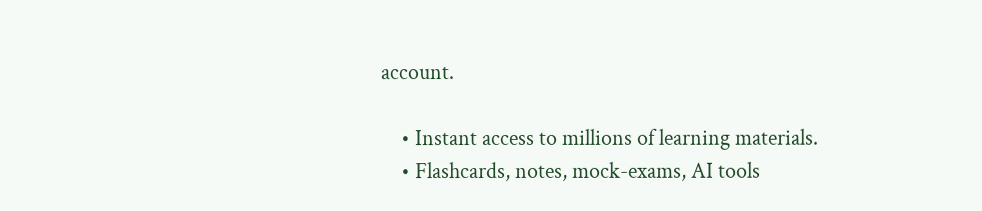account.

    • Instant access to millions of learning materials.
    • Flashcards, notes, mock-exams, AI tools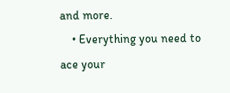and more.
    • Everything you need to ace your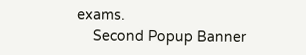exams.
    Second Popup Banner